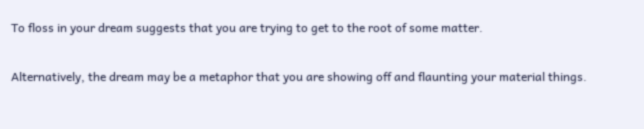To floss in your dream suggests that you are trying to get to the root of some matter.

Alternatively, the dream may be a metaphor that you are showing off and flaunting your material things.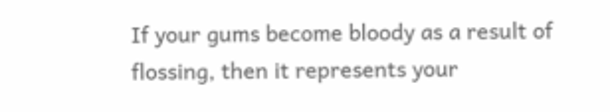If your gums become bloody as a result of flossing, then it represents your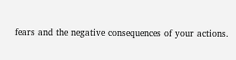fears and the negative consequences of your actions.